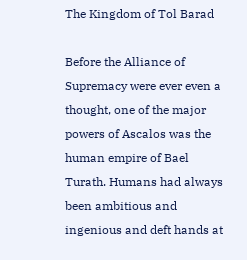The Kingdom of Tol Barad

Before the Alliance of Supremacy were ever even a thought, one of the major powers of Ascalos was the human empire of Bael Turath. Humans had always been ambitious and ingenious and deft hands at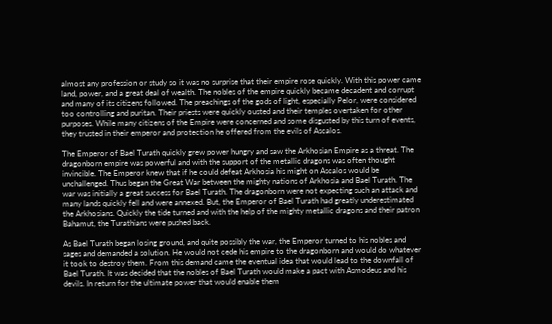almost any profession or study so it was no surprise that their empire rose quickly. With this power came land, power, and a great deal of wealth. The nobles of the empire quickly became decadent and corrupt and many of its citizens followed. The preachings of the gods of light, especially Pelor, were considered too controlling and puritan. Their priests were quickly ousted and their temples overtaken for other purposes. While many citizens of the Empire were concerned and some disgusted by this turn of events, they trusted in their emperor and protection he offered from the evils of Ascalos.

The Emperor of Bael Turath quickly grew power hungry and saw the Arkhosian Empire as a threat. The dragonborn empire was powerful and with the support of the metallic dragons was often thought invincible. The Emperor knew that if he could defeat Arkhosia his might on Ascalos would be unchallenged. Thus began the Great War between the mighty nations of Arkhosia and Bael Turath. The war was initially a great success for Bael Turath. The dragonborn were not expecting such an attack and many lands quickly fell and were annexed. But, the Emperor of Bael Turath had greatly underestimated the Arkhosians. Quickly the tide turned and with the help of the mighty metallic dragons and their patron Bahamut, the Turathians were pushed back.

As Bael Turath began losing ground, and quite possibly the war, the Emperor turned to his nobles and sages and demanded a solution. He would not cede his empire to the dragonborn and would do whatever it took to destroy them. From this demand came the eventual idea that would lead to the downfall of Bael Turath. It was decided that the nobles of Bael Turath would make a pact with Asmodeus and his devils. In return for the ultimate power that would enable them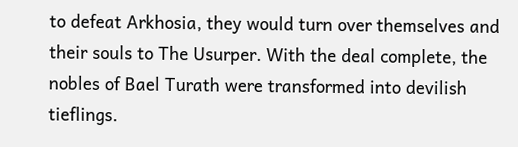to defeat Arkhosia, they would turn over themselves and their souls to The Usurper. With the deal complete, the nobles of Bael Turath were transformed into devilish tieflings.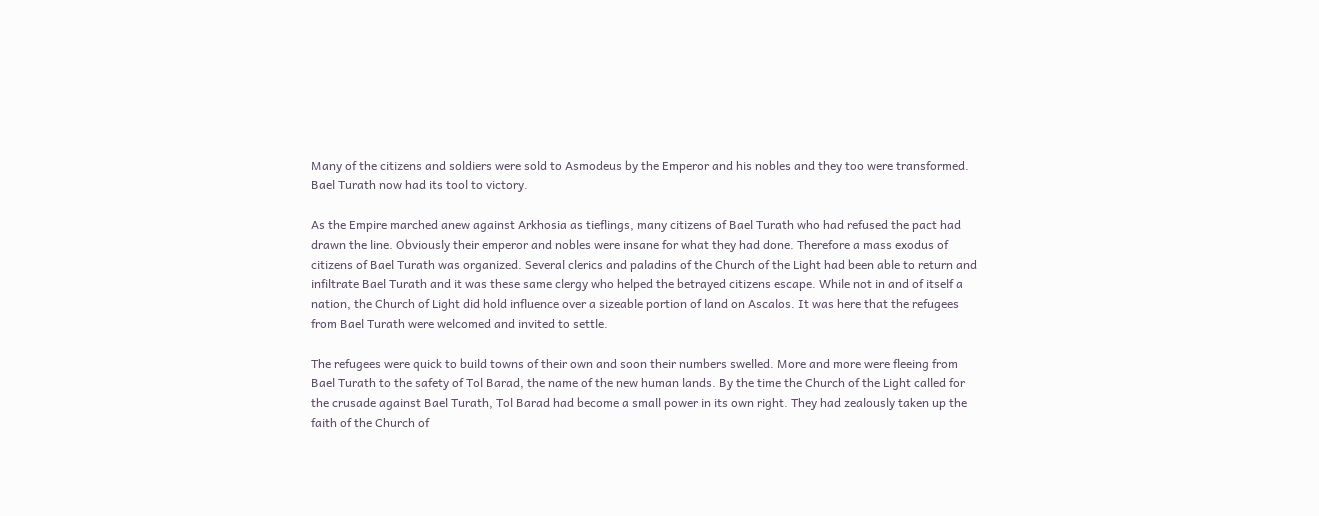Many of the citizens and soldiers were sold to Asmodeus by the Emperor and his nobles and they too were transformed. Bael Turath now had its tool to victory.

As the Empire marched anew against Arkhosia as tieflings, many citizens of Bael Turath who had refused the pact had drawn the line. Obviously their emperor and nobles were insane for what they had done. Therefore a mass exodus of citizens of Bael Turath was organized. Several clerics and paladins of the Church of the Light had been able to return and infiltrate Bael Turath and it was these same clergy who helped the betrayed citizens escape. While not in and of itself a nation, the Church of Light did hold influence over a sizeable portion of land on Ascalos. It was here that the refugees from Bael Turath were welcomed and invited to settle.

The refugees were quick to build towns of their own and soon their numbers swelled. More and more were fleeing from Bael Turath to the safety of Tol Barad, the name of the new human lands. By the time the Church of the Light called for the crusade against Bael Turath, Tol Barad had become a small power in its own right. They had zealously taken up the faith of the Church of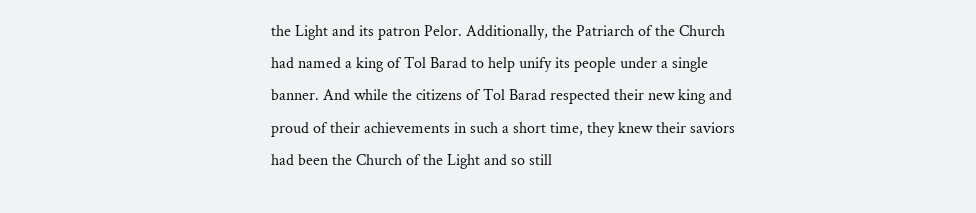the Light and its patron Pelor. Additionally, the Patriarch of the Church had named a king of Tol Barad to help unify its people under a single banner. And while the citizens of Tol Barad respected their new king and proud of their achievements in such a short time, they knew their saviors had been the Church of the Light and so still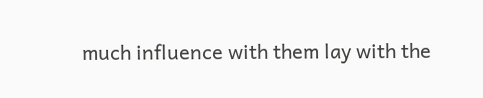much influence with them lay with the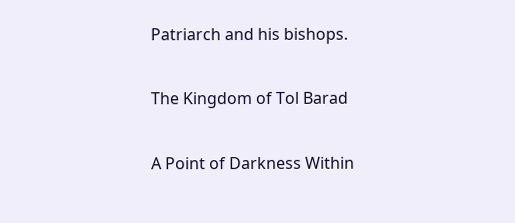Patriarch and his bishops.

The Kingdom of Tol Barad

A Point of Darkness Within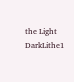the Light DarkLithe1